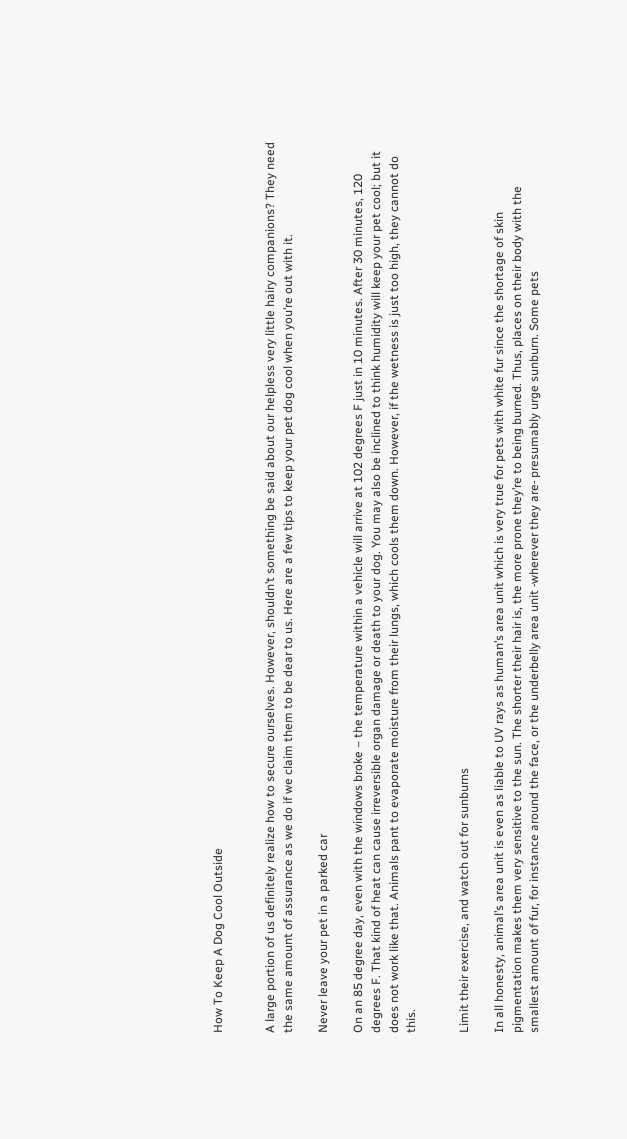How To Keep A Dog Cool Outside


A large portion of us definitely realize how to secure ourselves. However, shouldn’t something be said about our helpless very little hairy companions? They need the same amount of assurance as we do if we claim them to be dear to us. Here are a few tips to keep your pet dog cool when you’re out with it.

Never leave your pet in a parked car

On an 85 degree day, even with the windows broke – the temperature within a vehicle will arrive at 102 degrees F just in 10 minutes. After 30 minutes, 120 degrees F. That kind of heat can cause irreversible organ damage or death to your dog. You may also be inclined to think humidity will keep your pet cool; but it does not work like that. Animals pant to evaporate moisture from their lungs, which cools them down. However, if the wetness is just too high, they cannot do this.


Limit their exercise, and watch out for sunburns

In all honesty, animal’s area unit is even as liable to UV rays as human’s area unit which is very true for pets with white fur since the shortage of skin pigmentation makes them very sensitive to the sun. The shorter their hair is, the more prone they’re to being burned. Thus, places on their body with the smallest amount of fur, for instance around the face, or the underbelly area unit ˗wherever they are˗ presumably urge sunburn. Some pets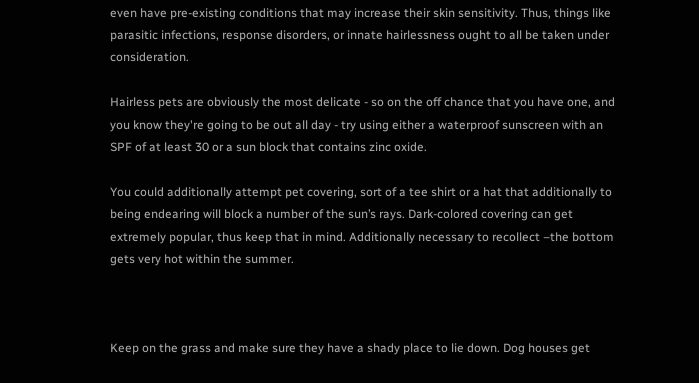even have pre-existing conditions that may increase their skin sensitivity. Thus, things like parasitic infections, response disorders, or innate hairlessness ought to all be taken under consideration.

Hairless pets are obviously the most delicate - so on the off chance that you have one, and you know they're going to be out all day - try using either a waterproof sunscreen with an SPF of at least 30 or a sun block that contains zinc oxide.

You could additionally attempt pet covering, sort of a tee shirt or a hat that additionally to being endearing will block a number of the sun’s rays. Dark-colored covering can get extremely popular, thus keep that in mind. Additionally necessary to recollect –the bottom gets very hot within the summer.



Keep on the grass and make sure they have a shady place to lie down. Dog houses get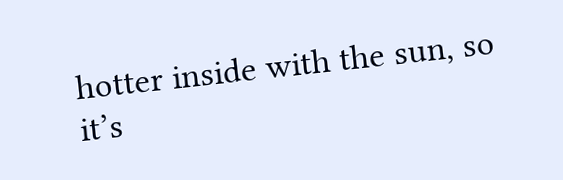hotter inside with the sun, so it’s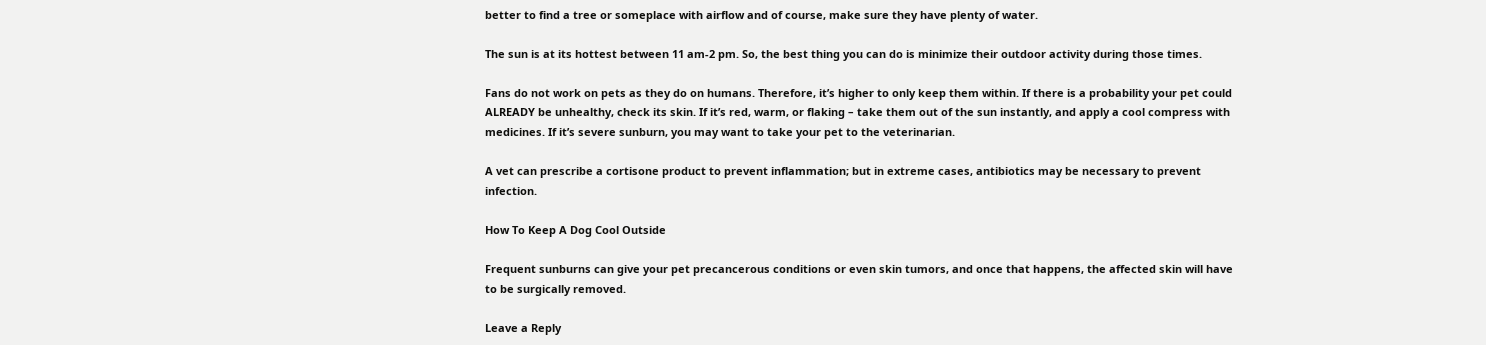better to find a tree or someplace with airflow and of course, make sure they have plenty of water.

The sun is at its hottest between 11 am-2 pm. So, the best thing you can do is minimize their outdoor activity during those times.

Fans do not work on pets as they do on humans. Therefore, it’s higher to only keep them within. If there is a probability your pet could ALREADY be unhealthy, check its skin. If it’s red, warm, or flaking – take them out of the sun instantly, and apply a cool compress with medicines. If it’s severe sunburn, you may want to take your pet to the veterinarian.

A vet can prescribe a cortisone product to prevent inflammation; but in extreme cases, antibiotics may be necessary to prevent infection.

How To Keep A Dog Cool Outside

Frequent sunburns can give your pet precancerous conditions or even skin tumors, and once that happens, the affected skin will have to be surgically removed.

Leave a Reply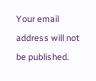Your email address will not be published.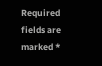Required fields are marked *